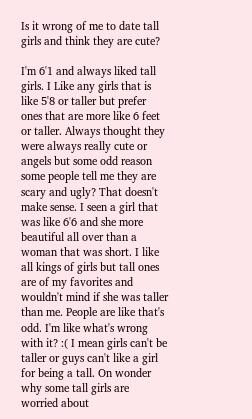Is it wrong of me to date tall girls and think they are cute?

I'm 6'1 and always liked tall girls. I Like any girls that is like 5'8 or taller but prefer ones that are more like 6 feet or taller. Always thought they were always really cute or angels but some odd reason some people tell me they are scary and ugly? That doesn't make sense. I seen a girl that was like 6'6 and she more beautiful all over than a woman that was short. I like all kings of girls but tall ones are of my favorites and wouldn't mind if she was taller than me. People are like that's odd. I'm like what's wrong with it? :( I mean girls can't be taller or guys can't like a girl for being a tall. On wonder why some tall girls are worried about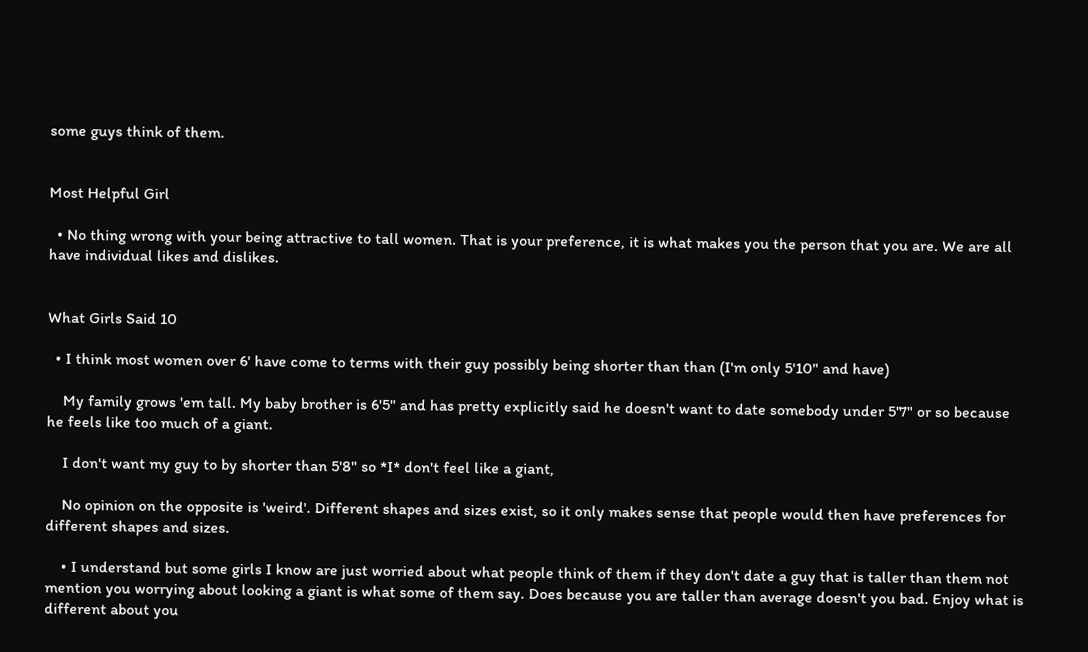some guys think of them.


Most Helpful Girl

  • No thing wrong with your being attractive to tall women. That is your preference, it is what makes you the person that you are. We are all have individual likes and dislikes.


What Girls Said 10

  • I think most women over 6' have come to terms with their guy possibly being shorter than than (I'm only 5'10" and have)

    My family grows 'em tall. My baby brother is 6'5" and has pretty explicitly said he doesn't want to date somebody under 5'7" or so because he feels like too much of a giant.

    I don't want my guy to by shorter than 5'8" so *I* don't feel like a giant,

    No opinion on the opposite is 'weird'. Different shapes and sizes exist, so it only makes sense that people would then have preferences for different shapes and sizes.

    • I understand but some girls I know are just worried about what people think of them if they don't date a guy that is taller than them not mention you worrying about looking a giant is what some of them say. Does because you are taller than average doesn't you bad. Enjoy what is different about you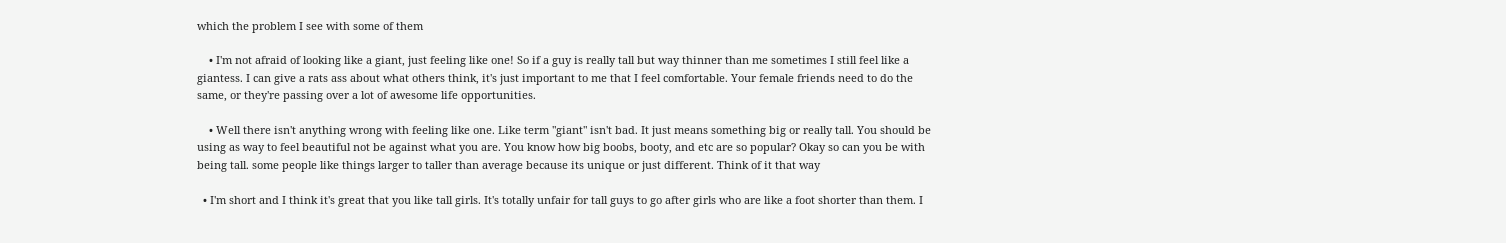which the problem I see with some of them

    • I'm not afraid of looking like a giant, just feeling like one! So if a guy is really tall but way thinner than me sometimes I still feel like a giantess. I can give a rats ass about what others think, it's just important to me that I feel comfortable. Your female friends need to do the same, or they're passing over a lot of awesome life opportunities.

    • Well there isn't anything wrong with feeling like one. Like term "giant" isn't bad. It just means something big or really tall. You should be using as way to feel beautiful not be against what you are. You know how big boobs, booty, and etc are so popular? Okay so can you be with being tall. some people like things larger to taller than average because its unique or just different. Think of it that way

  • I'm short and I think it's great that you like tall girls. It's totally unfair for tall guys to go after girls who are like a foot shorter than them. I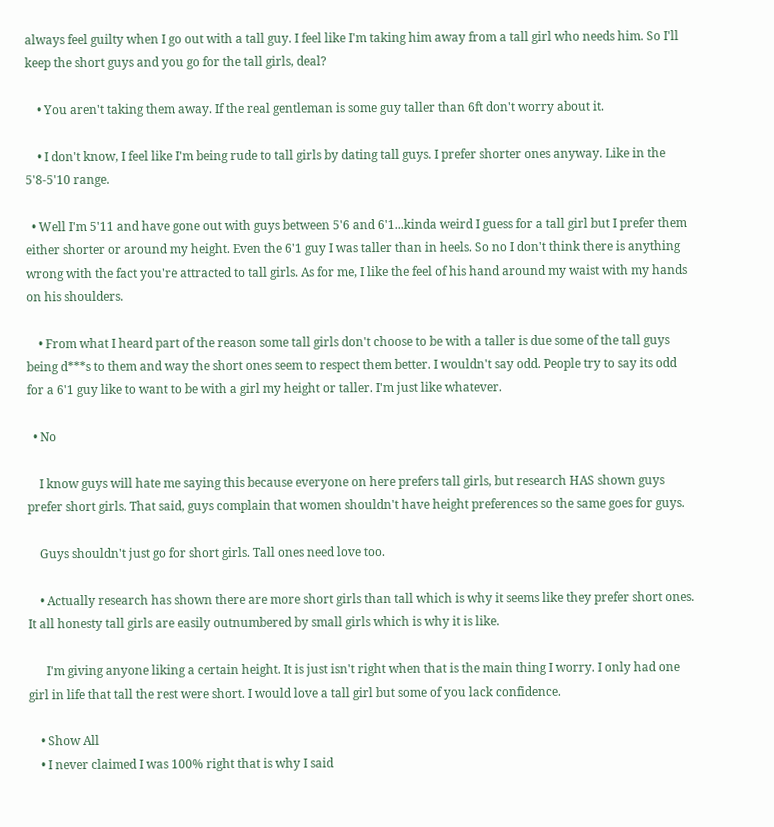always feel guilty when I go out with a tall guy. I feel like I'm taking him away from a tall girl who needs him. So I'll keep the short guys and you go for the tall girls, deal?

    • You aren't taking them away. If the real gentleman is some guy taller than 6ft don't worry about it.

    • I don't know, I feel like I'm being rude to tall girls by dating tall guys. I prefer shorter ones anyway. Like in the 5'8-5'10 range.

  • Well I'm 5'11 and have gone out with guys between 5'6 and 6'1...kinda weird I guess for a tall girl but I prefer them either shorter or around my height. Even the 6'1 guy I was taller than in heels. So no I don't think there is anything wrong with the fact you're attracted to tall girls. As for me, I like the feel of his hand around my waist with my hands on his shoulders.

    • From what I heard part of the reason some tall girls don't choose to be with a taller is due some of the tall guys being d***s to them and way the short ones seem to respect them better. I wouldn't say odd. People try to say its odd for a 6'1 guy like to want to be with a girl my height or taller. I'm just like whatever.

  • No

    I know guys will hate me saying this because everyone on here prefers tall girls, but research HAS shown guys prefer short girls. That said, guys complain that women shouldn't have height preferences so the same goes for guys.

    Guys shouldn't just go for short girls. Tall ones need love too.

    • Actually research has shown there are more short girls than tall which is why it seems like they prefer short ones. It all honesty tall girls are easily outnumbered by small girls which is why it is like.

      I'm giving anyone liking a certain height. It is just isn't right when that is the main thing I worry. I only had one girl in life that tall the rest were short. I would love a tall girl but some of you lack confidence.

    • Show All
    • I never claimed I was 100% right that is why I said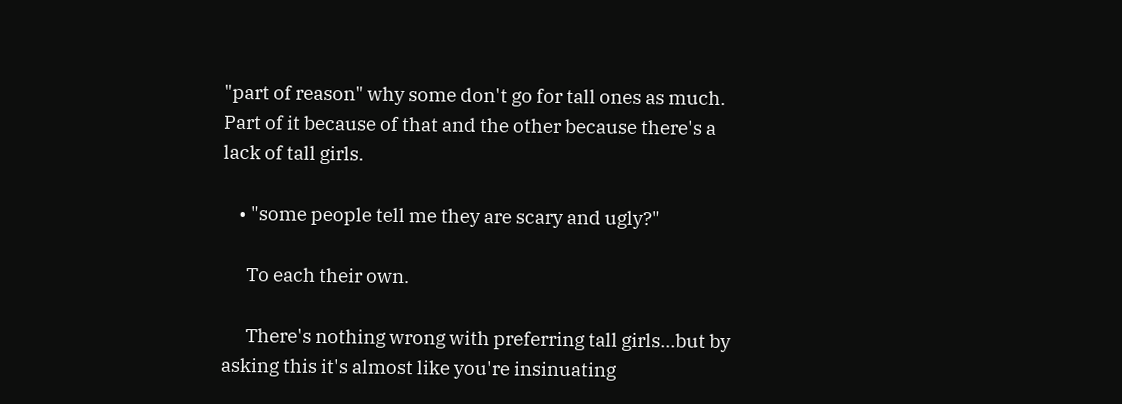"part of reason" why some don't go for tall ones as much. Part of it because of that and the other because there's a lack of tall girls.

    • "some people tell me they are scary and ugly?"

      To each their own.

      There's nothing wrong with preferring tall girls...but by asking this it's almost like you're insinuating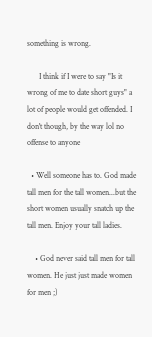something is wrong.

      I think if I were to say "Is it wrong of me to date short guys" a lot of people would get offended. I don't though, by the way lol no offense to anyone

  • Well someone has to. God made tall men for the tall women...but the short women usually snatch up the tall men. Enjoy your tall ladies.

    • God never said tall men for tall women. He just just made women for men ;)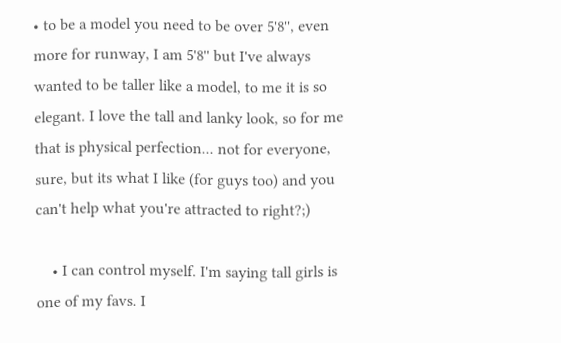• to be a model you need to be over 5'8'', even more for runway, I am 5'8'' but I've always wanted to be taller like a model, to me it is so elegant. I love the tall and lanky look, so for me that is physical perfection... not for everyone, sure, but its what I like (for guys too) and you can't help what you're attracted to right?;)

    • I can control myself. I'm saying tall girls is one of my favs. I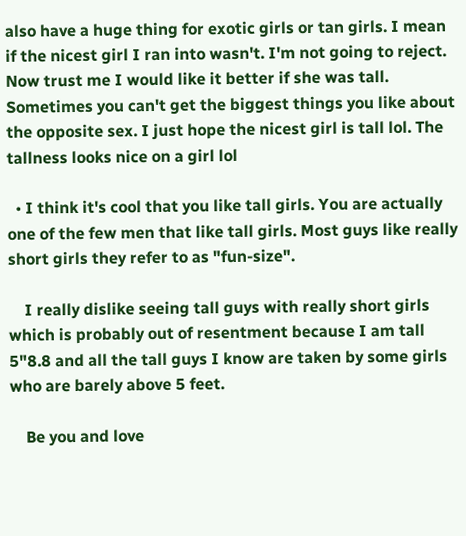also have a huge thing for exotic girls or tan girls. I mean if the nicest girl I ran into wasn't. I'm not going to reject. Now trust me I would like it better if she was tall. Sometimes you can't get the biggest things you like about the opposite sex. I just hope the nicest girl is tall lol. The tallness looks nice on a girl lol

  • I think it's cool that you like tall girls. You are actually one of the few men that like tall girls. Most guys like really short girls they refer to as "fun-size".

    I really dislike seeing tall guys with really short girls which is probably out of resentment because I am tall 5"8.8 and all the tall guys I know are taken by some girls who are barely above 5 feet.

    Be you and love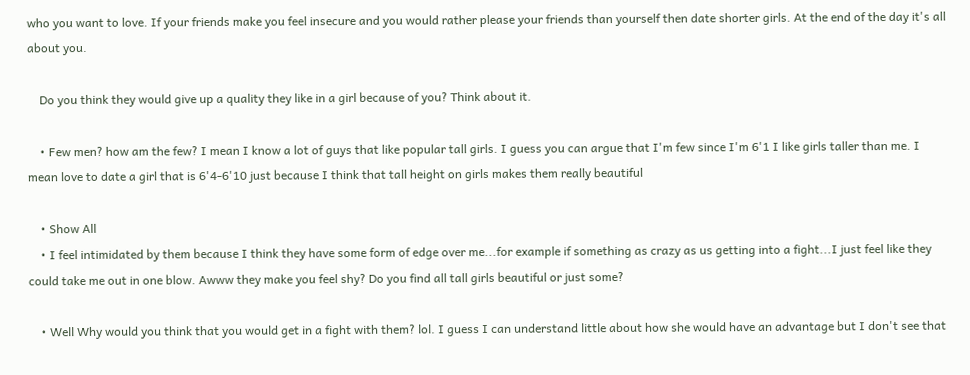who you want to love. If your friends make you feel insecure and you would rather please your friends than yourself then date shorter girls. At the end of the day it's all about you.

    Do you think they would give up a quality they like in a girl because of you? Think about it.

    • Few men? how am the few? I mean I know a lot of guys that like popular tall girls. I guess you can argue that I'm few since I'm 6'1 I like girls taller than me. I mean love to date a girl that is 6'4-6'10 just because I think that tall height on girls makes them really beautiful

    • Show All
    • I feel intimidated by them because I think they have some form of edge over me...for example if something as crazy as us getting into a fight...I just feel like they could take me out in one blow. Awww they make you feel shy? Do you find all tall girls beautiful or just some?

    • Well Why would you think that you would get in a fight with them? lol. I guess I can understand little about how she would have an advantage but I don't see that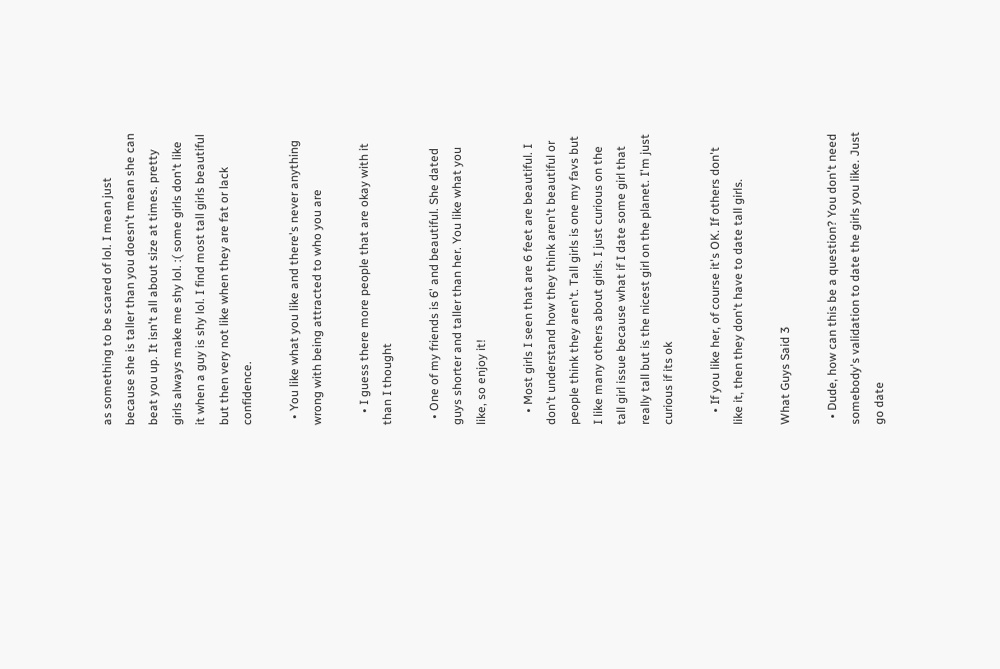as something to be scared of lol. I mean just because she is taller than you doesn't mean she can beat you up. It isn't all about size at times. pretty girls always make me shy lol. :( some girls don't like it when a guy is shy lol. I find most tall girls beautiful but then very not like when they are fat or lack confidence.

  • You like what you like and there's never anything wrong with being attracted to who you are

    • I guess there more people that are okay with it than I thought

  • One of my friends is 6' and beautiful. She dated guys shorter and taller than her. You like what you like, so enjoy it!

    • Most girls I seen that are 6 feet are beautiful. I don't understand how they think aren't beautiful or people think they aren't. Tall girls is one my favs but I like many others about girls. I just curious on the tall girl issue because what if I date some girl that really tall but is the nicest girl on the planet. I'm just curious if its ok

    • If you like her, of course it's OK. If others don't like it, then they don't have to date tall girls.

What Guys Said 3

  • Dude, how can this be a question? You don't need somebody's validation to date the girls you like. Just go date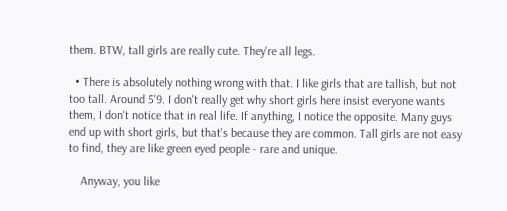them. BTW, tall girls are really cute. They're all legs.

  • There is absolutely nothing wrong with that. I like girls that are tallish, but not too tall. Around 5'9. I don't really get why short girls here insist everyone wants them, I don't notice that in real life. If anything, I notice the opposite. Many guys end up with short girls, but that's because they are common. Tall girls are not easy to find, they are like green eyed people - rare and unique.

    Anyway, you like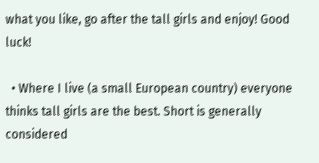what you like, go after the tall girls and enjoy! Good luck!

  • Where I live (a small European country) everyone thinks tall girls are the best. Short is generally considered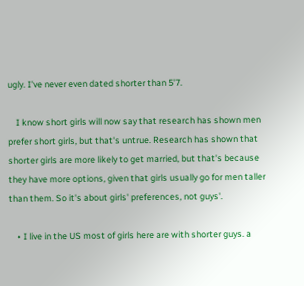ugly. I've never even dated shorter than 5'7.

    I know short girls will now say that research has shown men prefer short girls, but that's untrue. Research has shown that shorter girls are more likely to get married, but that's because they have more options, given that girls usually go for men taller than them. So it's about girls' preferences, not guys'.

    • I live in the US most of girls here are with shorter guys. a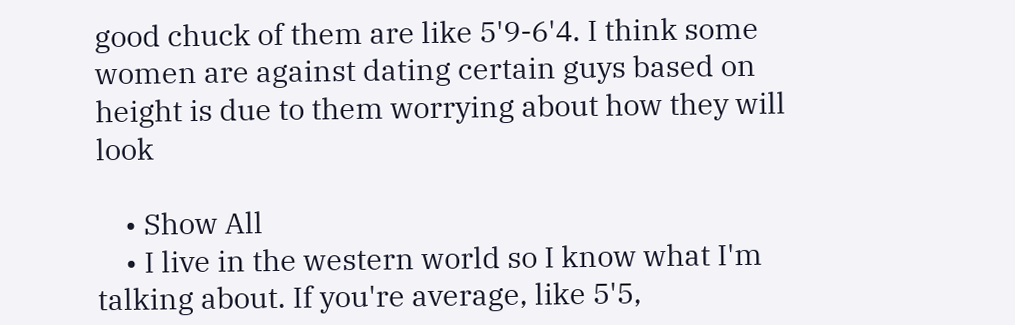good chuck of them are like 5'9-6'4. I think some women are against dating certain guys based on height is due to them worrying about how they will look

    • Show All
    • I live in the western world so I know what I'm talking about. If you're average, like 5'5,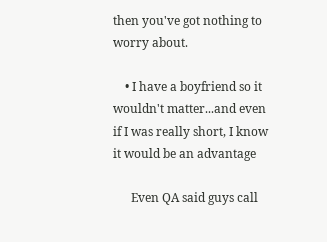then you've got nothing to worry about.

    • I have a boyfriend so it wouldn't matter...and even if I was really short, I know it would be an advantage

      Even QA said guys call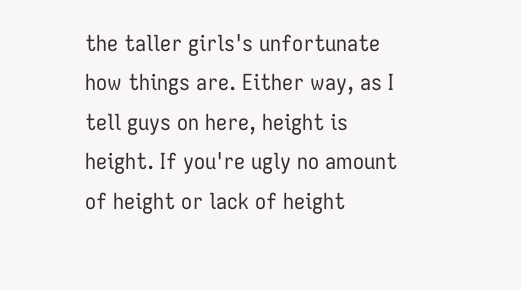the taller girls's unfortunate how things are. Either way, as I tell guys on here, height is height. If you're ugly no amount of height or lack of height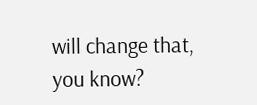will change that, you know?